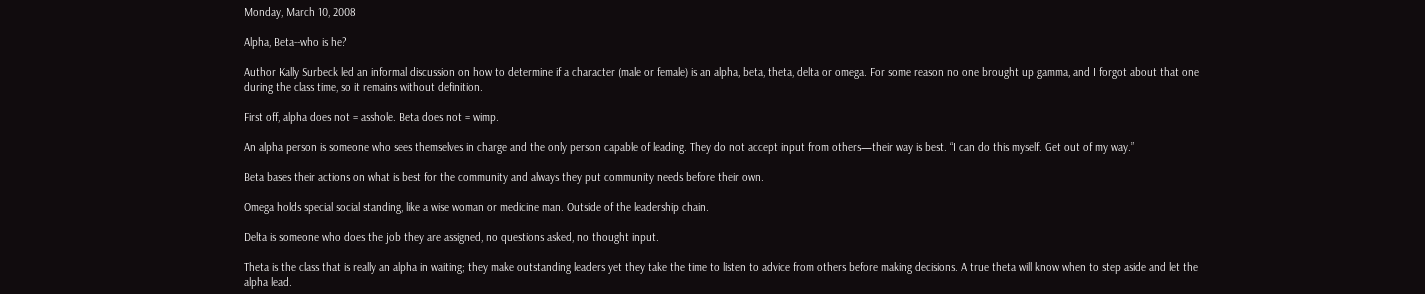Monday, March 10, 2008

Alpha, Beta--who is he?

Author Kally Surbeck led an informal discussion on how to determine if a character (male or female) is an alpha, beta, theta, delta or omega. For some reason no one brought up gamma, and I forgot about that one during the class time, so it remains without definition.

First off, alpha does not = asshole. Beta does not = wimp.

An alpha person is someone who sees themselves in charge and the only person capable of leading. They do not accept input from others—their way is best. “I can do this myself. Get out of my way.”

Beta bases their actions on what is best for the community and always they put community needs before their own.

Omega holds special social standing, like a wise woman or medicine man. Outside of the leadership chain.

Delta is someone who does the job they are assigned, no questions asked, no thought input.

Theta is the class that is really an alpha in waiting; they make outstanding leaders yet they take the time to listen to advice from others before making decisions. A true theta will know when to step aside and let the alpha lead.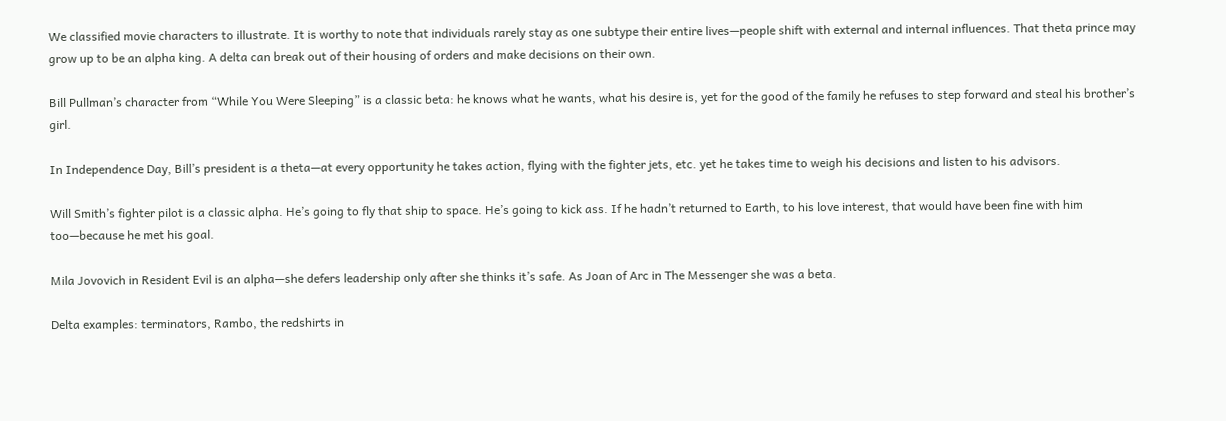We classified movie characters to illustrate. It is worthy to note that individuals rarely stay as one subtype their entire lives—people shift with external and internal influences. That theta prince may grow up to be an alpha king. A delta can break out of their housing of orders and make decisions on their own.

Bill Pullman’s character from “While You Were Sleeping” is a classic beta: he knows what he wants, what his desire is, yet for the good of the family he refuses to step forward and steal his brother’s girl.

In Independence Day, Bill’s president is a theta—at every opportunity he takes action, flying with the fighter jets, etc. yet he takes time to weigh his decisions and listen to his advisors.

Will Smith’s fighter pilot is a classic alpha. He’s going to fly that ship to space. He’s going to kick ass. If he hadn’t returned to Earth, to his love interest, that would have been fine with him too—because he met his goal.

Mila Jovovich in Resident Evil is an alpha—she defers leadership only after she thinks it’s safe. As Joan of Arc in The Messenger she was a beta.

Delta examples: terminators, Rambo, the redshirts in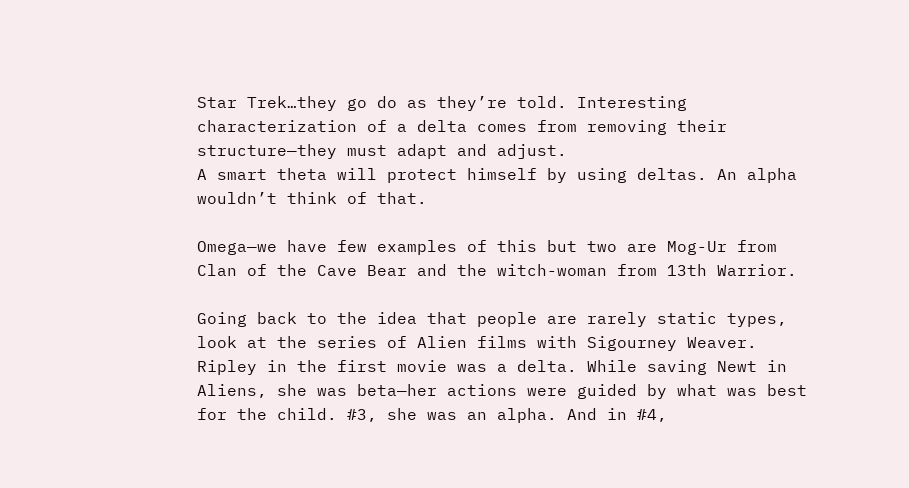Star Trek…they go do as they’re told. Interesting characterization of a delta comes from removing their structure—they must adapt and adjust.
A smart theta will protect himself by using deltas. An alpha wouldn’t think of that.

Omega—we have few examples of this but two are Mog-Ur from Clan of the Cave Bear and the witch-woman from 13th Warrior.

Going back to the idea that people are rarely static types, look at the series of Alien films with Sigourney Weaver. Ripley in the first movie was a delta. While saving Newt in Aliens, she was beta—her actions were guided by what was best for the child. #3, she was an alpha. And in #4,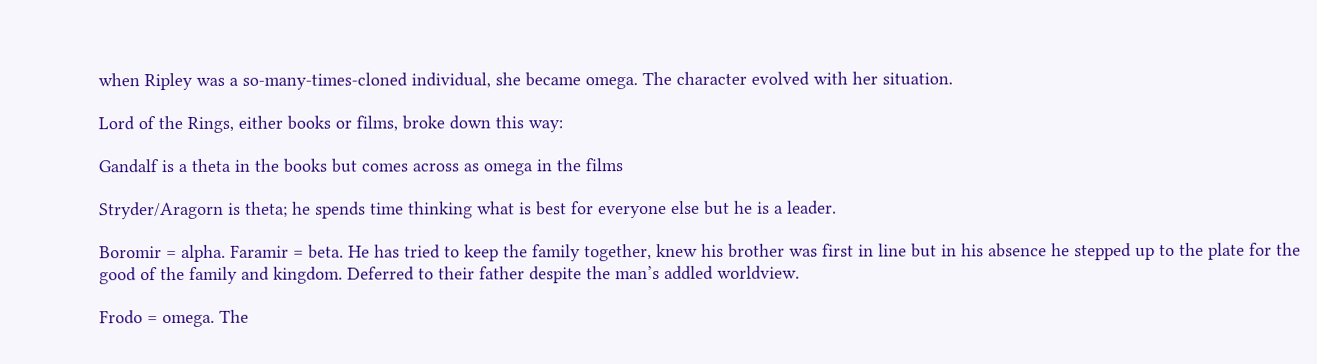when Ripley was a so-many-times-cloned individual, she became omega. The character evolved with her situation.

Lord of the Rings, either books or films, broke down this way:

Gandalf is a theta in the books but comes across as omega in the films

Stryder/Aragorn is theta; he spends time thinking what is best for everyone else but he is a leader.

Boromir = alpha. Faramir = beta. He has tried to keep the family together, knew his brother was first in line but in his absence he stepped up to the plate for the good of the family and kingdom. Deferred to their father despite the man’s addled worldview.

Frodo = omega. The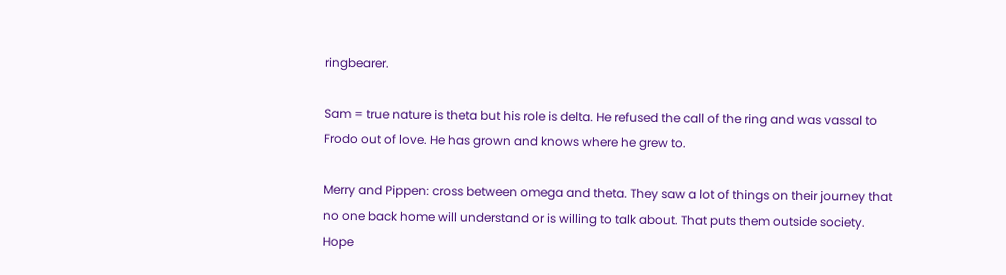ringbearer.

Sam = true nature is theta but his role is delta. He refused the call of the ring and was vassal to Frodo out of love. He has grown and knows where he grew to.

Merry and Pippen: cross between omega and theta. They saw a lot of things on their journey that no one back home will understand or is willing to talk about. That puts them outside society.
Hope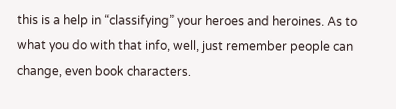this is a help in “classifying” your heroes and heroines. As to what you do with that info, well, just remember people can change, even book characters.